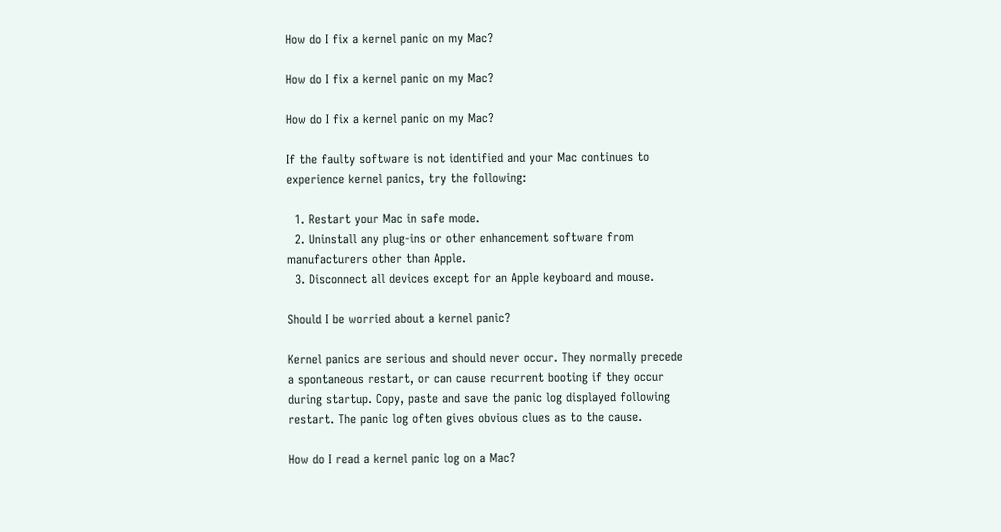How do I fix a kernel panic on my Mac?

How do I fix a kernel panic on my Mac?

How do I fix a kernel panic on my Mac?

If the faulty software is not identified and your Mac continues to experience kernel panics, try the following:

  1. Restart your Mac in safe mode.
  2. Uninstall any plug-ins or other enhancement software from manufacturers other than Apple.
  3. Disconnect all devices except for an Apple keyboard and mouse.

Should I be worried about a kernel panic?

Kernel panics are serious and should never occur. They normally precede a spontaneous restart, or can cause recurrent booting if they occur during startup. Copy, paste and save the panic log displayed following restart. The panic log often gives obvious clues as to the cause.

How do I read a kernel panic log on a Mac?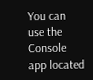You can use the Console app located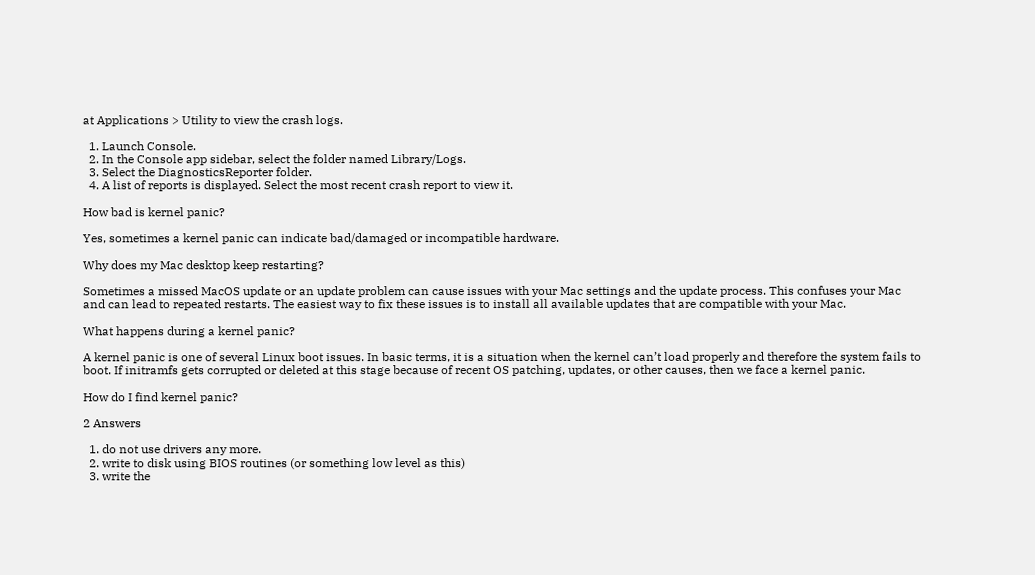at Applications > Utility to view the crash logs.

  1. Launch Console.
  2. In the Console app sidebar, select the folder named Library/Logs.
  3. Select the DiagnosticsReporter folder.
  4. A list of reports is displayed. Select the most recent crash report to view it.

How bad is kernel panic?

Yes, sometimes a kernel panic can indicate bad/damaged or incompatible hardware.

Why does my Mac desktop keep restarting?

Sometimes a missed MacOS update or an update problem can cause issues with your Mac settings and the update process. This confuses your Mac and can lead to repeated restarts. The easiest way to fix these issues is to install all available updates that are compatible with your Mac.

What happens during a kernel panic?

A kernel panic is one of several Linux boot issues. In basic terms, it is a situation when the kernel can’t load properly and therefore the system fails to boot. If initramfs gets corrupted or deleted at this stage because of recent OS patching, updates, or other causes, then we face a kernel panic.

How do I find kernel panic?

2 Answers

  1. do not use drivers any more.
  2. write to disk using BIOS routines (or something low level as this)
  3. write the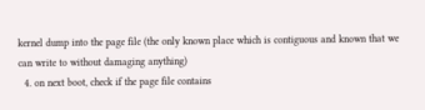kernel dump into the page file (the only known place which is contiguous and known that we can write to without damaging anything)
  4. on next boot, check if the page file contains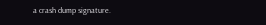a crash dump signature.